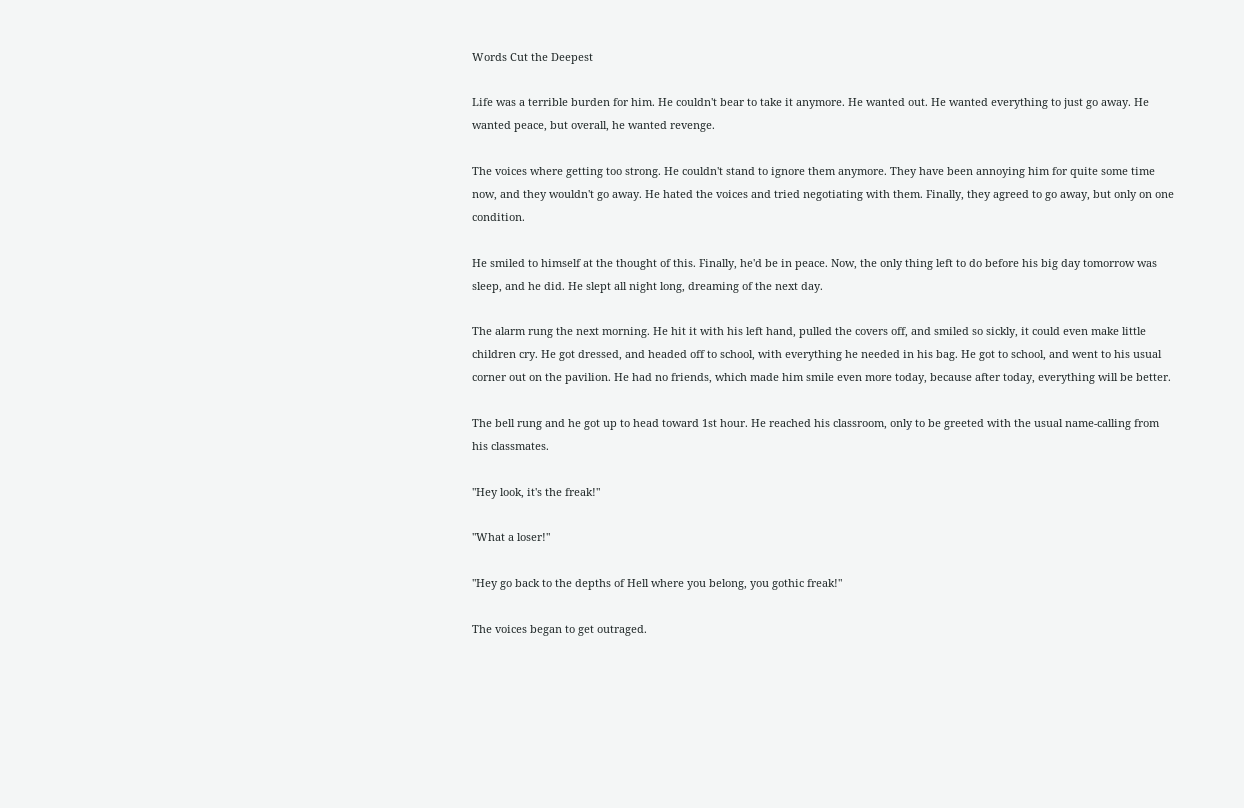Words Cut the Deepest

Life was a terrible burden for him. He couldn't bear to take it anymore. He wanted out. He wanted everything to just go away. He wanted peace, but overall, he wanted revenge.

The voices where getting too strong. He couldn't stand to ignore them anymore. They have been annoying him for quite some time now, and they wouldn't go away. He hated the voices and tried negotiating with them. Finally, they agreed to go away, but only on one condition.

He smiled to himself at the thought of this. Finally, he'd be in peace. Now, the only thing left to do before his big day tomorrow was sleep, and he did. He slept all night long, dreaming of the next day.

The alarm rung the next morning. He hit it with his left hand, pulled the covers off, and smiled so sickly, it could even make little children cry. He got dressed, and headed off to school, with everything he needed in his bag. He got to school, and went to his usual corner out on the pavilion. He had no friends, which made him smile even more today, because after today, everything will be better.

The bell rung and he got up to head toward 1st hour. He reached his classroom, only to be greeted with the usual name-calling from his classmates.

"Hey look, it's the freak!"

"What a loser!"

"Hey go back to the depths of Hell where you belong, you gothic freak!"

The voices began to get outraged.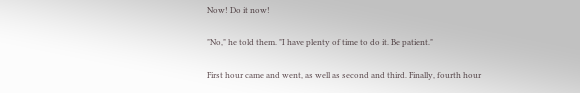Now! Do it now!

"No," he told them. "I have plenty of time to do it. Be patient."

First hour came and went, as well as second and third. Finally, fourth hour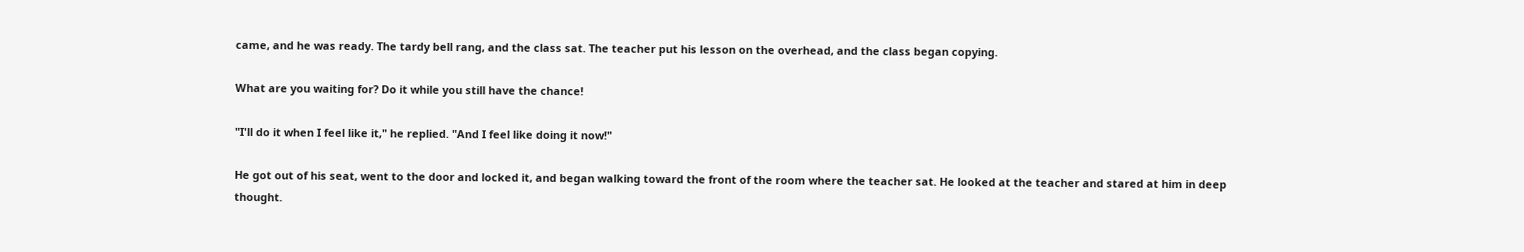came, and he was ready. The tardy bell rang, and the class sat. The teacher put his lesson on the overhead, and the class began copying.

What are you waiting for? Do it while you still have the chance!

"I'll do it when I feel like it," he replied. "And I feel like doing it now!"

He got out of his seat, went to the door and locked it, and began walking toward the front of the room where the teacher sat. He looked at the teacher and stared at him in deep thought.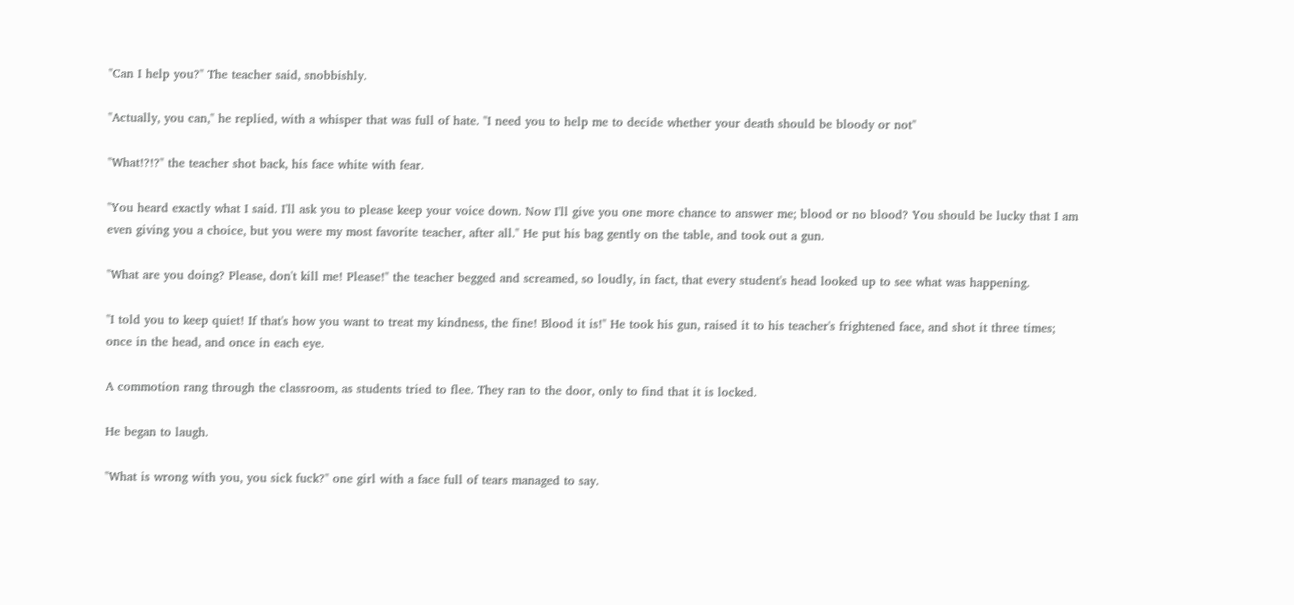"Can I help you?" The teacher said, snobbishly.

"Actually, you can," he replied, with a whisper that was full of hate. "I need you to help me to decide whether your death should be bloody or not"

"What!?!?" the teacher shot back, his face white with fear.

"You heard exactly what I said. I'll ask you to please keep your voice down. Now I'll give you one more chance to answer me; blood or no blood? You should be lucky that I am even giving you a choice, but you were my most favorite teacher, after all." He put his bag gently on the table, and took out a gun.

"What are you doing? Please, don't kill me! Please!" the teacher begged and screamed, so loudly, in fact, that every student's head looked up to see what was happening.

"I told you to keep quiet! If that's how you want to treat my kindness, the fine! Blood it is!" He took his gun, raised it to his teacher's frightened face, and shot it three times; once in the head, and once in each eye.

A commotion rang through the classroom, as students tried to flee. They ran to the door, only to find that it is locked.

He began to laugh.

"What is wrong with you, you sick fuck?" one girl with a face full of tears managed to say.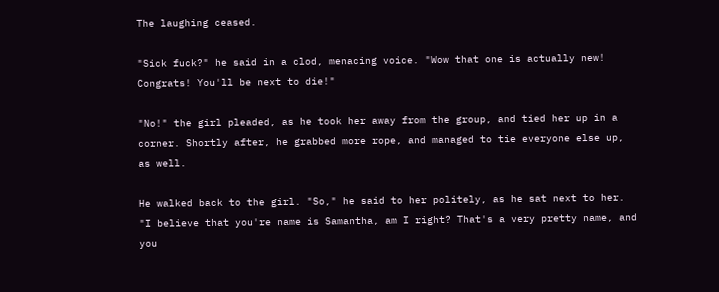The laughing ceased.

"Sick fuck?" he said in a clod, menacing voice. "Wow that one is actually new! Congrats! You'll be next to die!"

"No!" the girl pleaded, as he took her away from the group, and tied her up in a corner. Shortly after, he grabbed more rope, and managed to tie everyone else up, as well.

He walked back to the girl. "So," he said to her politely, as he sat next to her. "I believe that you're name is Samantha, am I right? That's a very pretty name, and you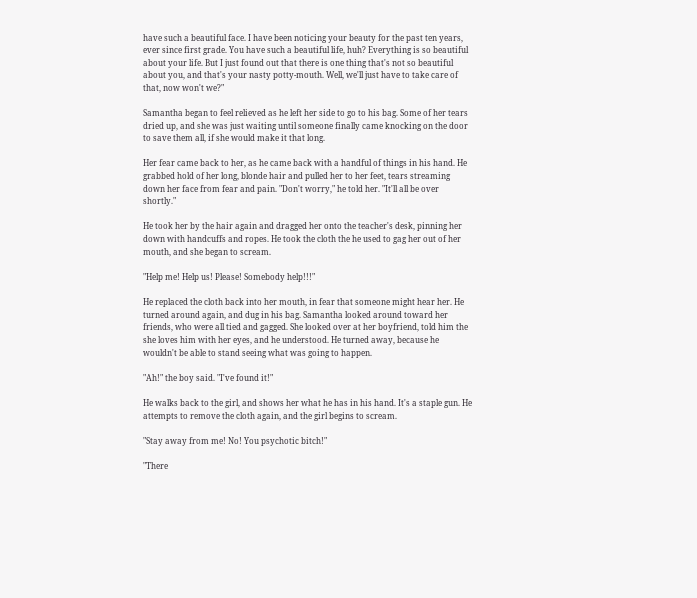have such a beautiful face. I have been noticing your beauty for the past ten years, ever since first grade. You have such a beautiful life, huh? Everything is so beautiful about your life. But I just found out that there is one thing that's not so beautiful about you, and that's your nasty potty-mouth. Well, we'll just have to take care of that, now won't we?"

Samantha began to feel relieved as he left her side to go to his bag. Some of her tears dried up, and she was just waiting until someone finally came knocking on the door to save them all, if she would make it that long.

Her fear came back to her, as he came back with a handful of things in his hand. He grabbed hold of her long, blonde hair and pulled her to her feet, tears streaming down her face from fear and pain. "Don't worry," he told her. "It'll all be over shortly."

He took her by the hair again and dragged her onto the teacher's desk, pinning her down with handcuffs and ropes. He took the cloth the he used to gag her out of her mouth, and she began to scream.

"Help me! Help us! Please! Somebody help!!!"

He replaced the cloth back into her mouth, in fear that someone might hear her. He turned around again, and dug in his bag. Samantha looked around toward her friends, who were all tied and gagged. She looked over at her boyfriend, told him the she loves him with her eyes, and he understood. He turned away, because he wouldn't be able to stand seeing what was going to happen.

"Ah!" the boy said. "I've found it!"

He walks back to the girl, and shows her what he has in his hand. It's a staple gun. He attempts to remove the cloth again, and the girl begins to scream.

"Stay away from me! No! You psychotic bitch!"

"There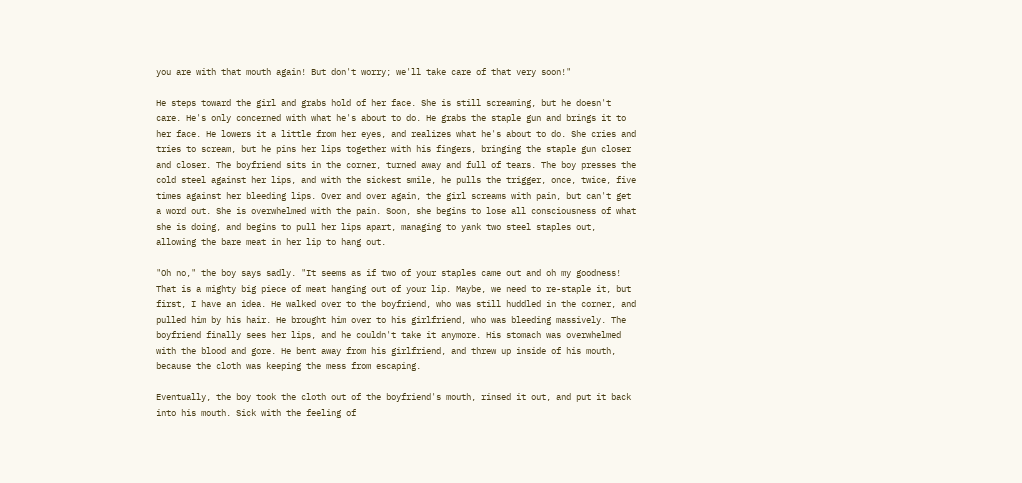you are with that mouth again! But don't worry; we'll take care of that very soon!"

He steps toward the girl and grabs hold of her face. She is still screaming, but he doesn't care. He's only concerned with what he's about to do. He grabs the staple gun and brings it to her face. He lowers it a little from her eyes, and realizes what he's about to do. She cries and tries to scream, but he pins her lips together with his fingers, bringing the staple gun closer and closer. The boyfriend sits in the corner, turned away and full of tears. The boy presses the cold steel against her lips, and with the sickest smile, he pulls the trigger, once, twice, five times against her bleeding lips. Over and over again, the girl screams with pain, but can't get a word out. She is overwhelmed with the pain. Soon, she begins to lose all consciousness of what she is doing, and begins to pull her lips apart, managing to yank two steel staples out, allowing the bare meat in her lip to hang out.

"Oh no," the boy says sadly. "It seems as if two of your staples came out and oh my goodness! That is a mighty big piece of meat hanging out of your lip. Maybe, we need to re-staple it, but first, I have an idea. He walked over to the boyfriend, who was still huddled in the corner, and pulled him by his hair. He brought him over to his girlfriend, who was bleeding massively. The boyfriend finally sees her lips, and he couldn't take it anymore. His stomach was overwhelmed with the blood and gore. He bent away from his girlfriend, and threw up inside of his mouth, because the cloth was keeping the mess from escaping.

Eventually, the boy took the cloth out of the boyfriend's mouth, rinsed it out, and put it back into his mouth. Sick with the feeling of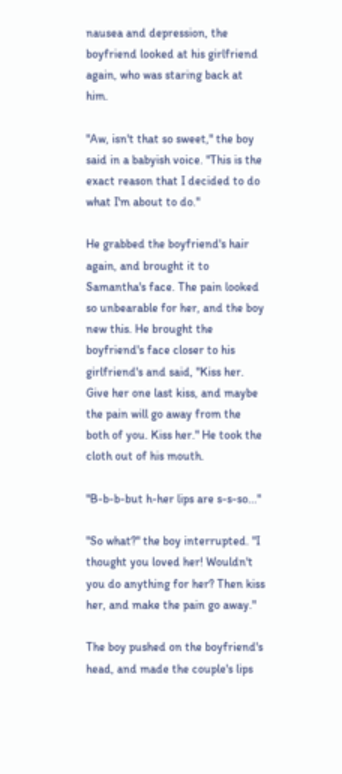nausea and depression, the boyfriend looked at his girlfriend again, who was staring back at him.

"Aw, isn't that so sweet," the boy said in a babyish voice. "This is the exact reason that I decided to do what I'm about to do."

He grabbed the boyfriend's hair again, and brought it to Samantha's face. The pain looked so unbearable for her, and the boy new this. He brought the boyfriend's face closer to his girlfriend's and said, "Kiss her. Give her one last kiss, and maybe the pain will go away from the both of you. Kiss her." He took the cloth out of his mouth.

"B-b-b-but h-her lips are s-s-so..."

"So what?" the boy interrupted. "I thought you loved her! Wouldn't you do anything for her? Then kiss her, and make the pain go away."

The boy pushed on the boyfriend's head, and made the couple's lips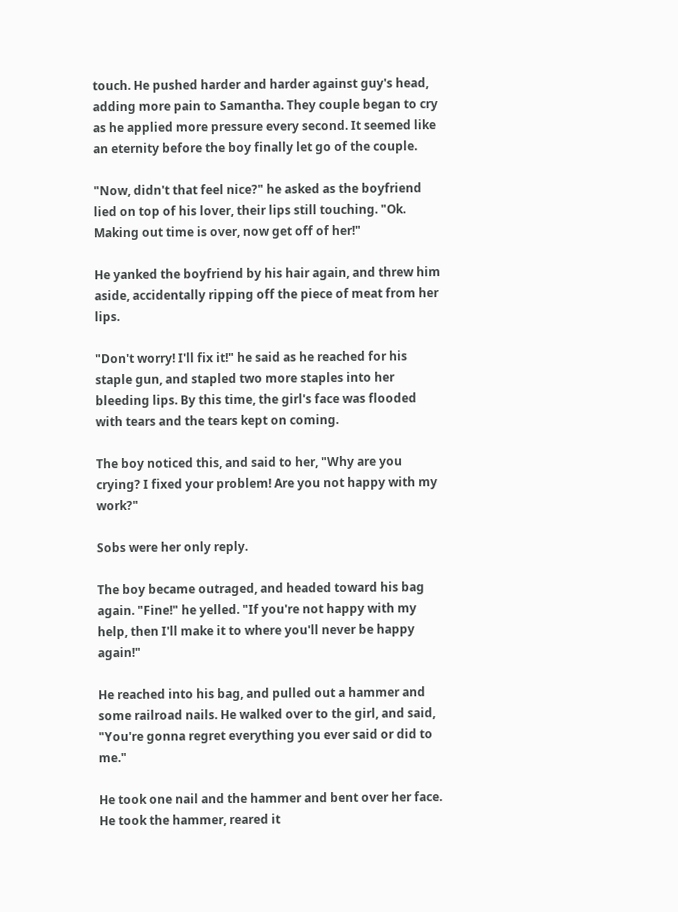touch. He pushed harder and harder against guy's head, adding more pain to Samantha. They couple began to cry as he applied more pressure every second. It seemed like an eternity before the boy finally let go of the couple.

"Now, didn't that feel nice?" he asked as the boyfriend lied on top of his lover, their lips still touching. "Ok. Making out time is over, now get off of her!"

He yanked the boyfriend by his hair again, and threw him aside, accidentally ripping off the piece of meat from her lips.

"Don't worry! I'll fix it!" he said as he reached for his staple gun, and stapled two more staples into her bleeding lips. By this time, the girl's face was flooded with tears and the tears kept on coming.

The boy noticed this, and said to her, "Why are you crying? I fixed your problem! Are you not happy with my work?"

Sobs were her only reply.

The boy became outraged, and headed toward his bag again. "Fine!" he yelled. "If you're not happy with my help, then I'll make it to where you'll never be happy again!"

He reached into his bag, and pulled out a hammer and some railroad nails. He walked over to the girl, and said, "You're gonna regret everything you ever said or did to me."

He took one nail and the hammer and bent over her face. He took the hammer, reared it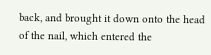back, and brought it down onto the head of the nail, which entered the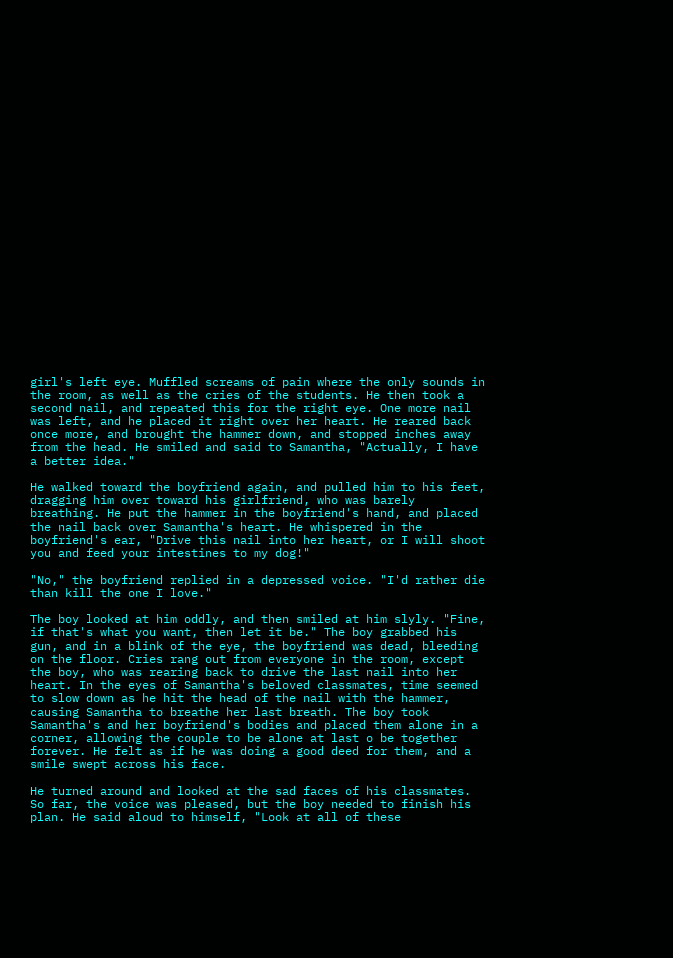girl's left eye. Muffled screams of pain where the only sounds in the room, as well as the cries of the students. He then took a second nail, and repeated this for the right eye. One more nail was left, and he placed it right over her heart. He reared back once more, and brought the hammer down, and stopped inches away from the head. He smiled and said to Samantha, "Actually, I have a better idea."

He walked toward the boyfriend again, and pulled him to his feet, dragging him over toward his girlfriend, who was barely breathing. He put the hammer in the boyfriend's hand, and placed the nail back over Samantha's heart. He whispered in the boyfriend's ear, "Drive this nail into her heart, or I will shoot you and feed your intestines to my dog!"

"No," the boyfriend replied in a depressed voice. "I'd rather die than kill the one I love."

The boy looked at him oddly, and then smiled at him slyly. "Fine, if that's what you want, then let it be." The boy grabbed his gun, and in a blink of the eye, the boyfriend was dead, bleeding on the floor. Cries rang out from everyone in the room, except the boy, who was rearing back to drive the last nail into her heart. In the eyes of Samantha's beloved classmates, time seemed to slow down as he hit the head of the nail with the hammer, causing Samantha to breathe her last breath. The boy took Samantha's and her boyfriend's bodies and placed them alone in a corner, allowing the couple to be alone at last o be together forever. He felt as if he was doing a good deed for them, and a smile swept across his face.

He turned around and looked at the sad faces of his classmates. So far, the voice was pleased, but the boy needed to finish his plan. He said aloud to himself, "Look at all of these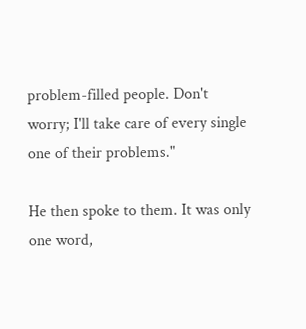problem-filled people. Don't worry; I'll take care of every single one of their problems."

He then spoke to them. It was only one word,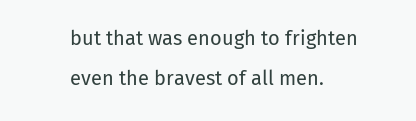but that was enough to frighten even the bravest of all men.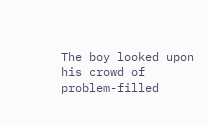The boy looked upon his crowd of problem-filled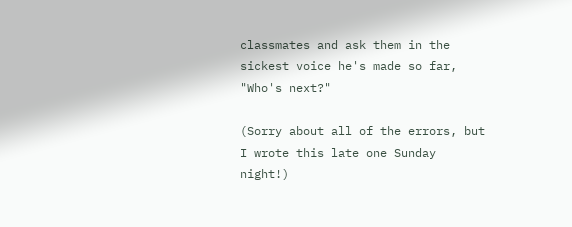classmates and ask them in the sickest voice he's made so far, "Who's next?"

(Sorry about all of the errors, but I wrote this late one Sunday night!)